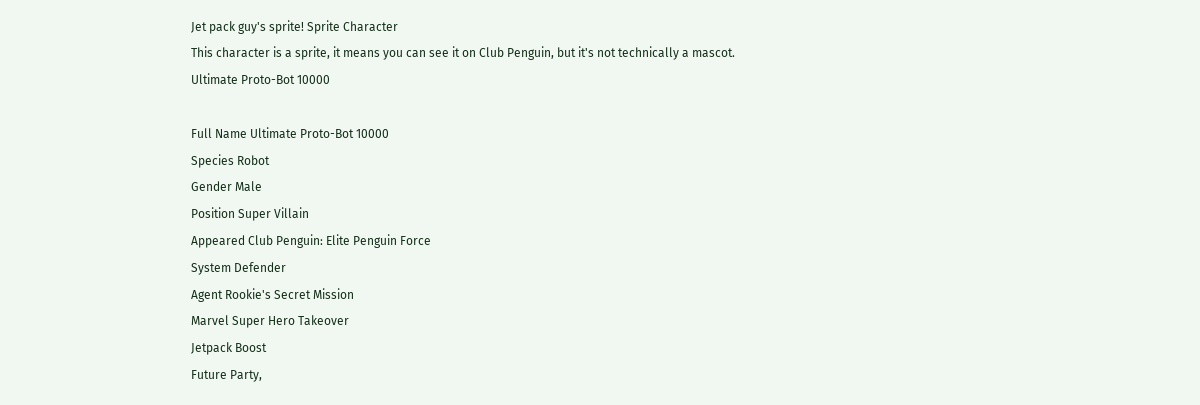Jet pack guy's sprite! Sprite Character
This character is a sprite, it means you can see it on Club Penguin, but it's not technically a mascot.
Ultimate Proto-Bot 10000

Full Name Ultimate Proto-Bot 10000
Species Robot
Gender Male
Position Super Villain
Appeared Club Penguin: Elite Penguin Force
System Defender
Agent Rookie's Secret Mission
Marvel Super Hero Takeover
Jetpack Boost
Future Party,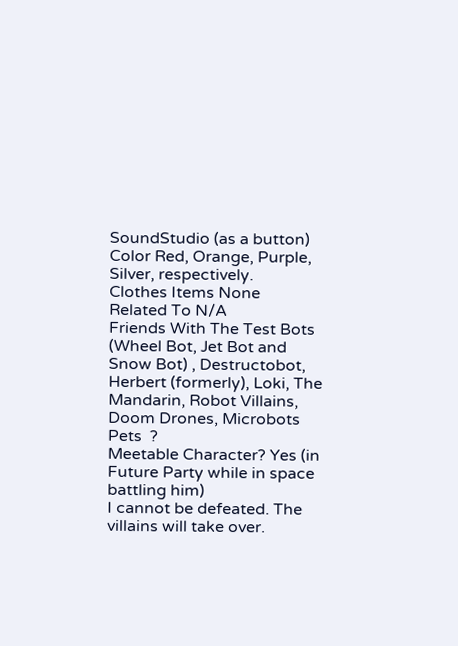SoundStudio (as a button)
Color Red, Orange, Purple, Silver, respectively.
Clothes Items None
Related To N/A
Friends With The Test Bots (Wheel Bot, Jet Bot and Snow Bot) , Destructobot, Herbert (formerly), Loki, The Mandarin, Robot Villains, Doom Drones, Microbots
Pets  ?
Meetable Character? Yes (in Future Party while in space battling him)
I cannot be defeated. The villains will take over.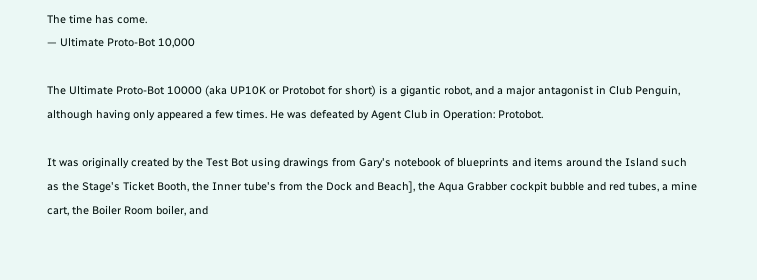The time has come.
— Ultimate Proto-Bot 10,000

The Ultimate Proto-Bot 10000 (aka UP10K or Protobot for short) is a gigantic robot, and a major antagonist in Club Penguin, although having only appeared a few times. He was defeated by Agent Club in Operation: Protobot.

It was originally created by the Test Bot using drawings from Gary's notebook of blueprints and items around the Island such as the Stage's Ticket Booth, the Inner tube's from the Dock and Beach], the Aqua Grabber cockpit bubble and red tubes, a mine cart, the Boiler Room boiler, and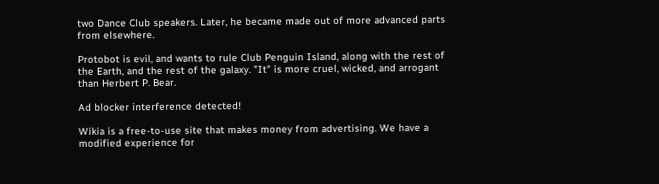two Dance Club speakers. Later, he became made out of more advanced parts from elsewhere.

Protobot is evil, and wants to rule Club Penguin Island, along with the rest of the Earth, and the rest of the galaxy. "It" is more cruel, wicked, and arrogant than Herbert P. Bear.

Ad blocker interference detected!

Wikia is a free-to-use site that makes money from advertising. We have a modified experience for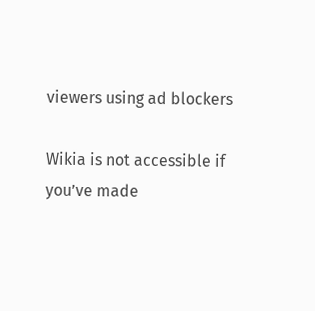viewers using ad blockers

Wikia is not accessible if you’ve made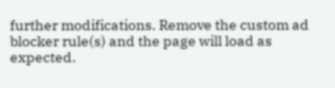further modifications. Remove the custom ad blocker rule(s) and the page will load as expected.